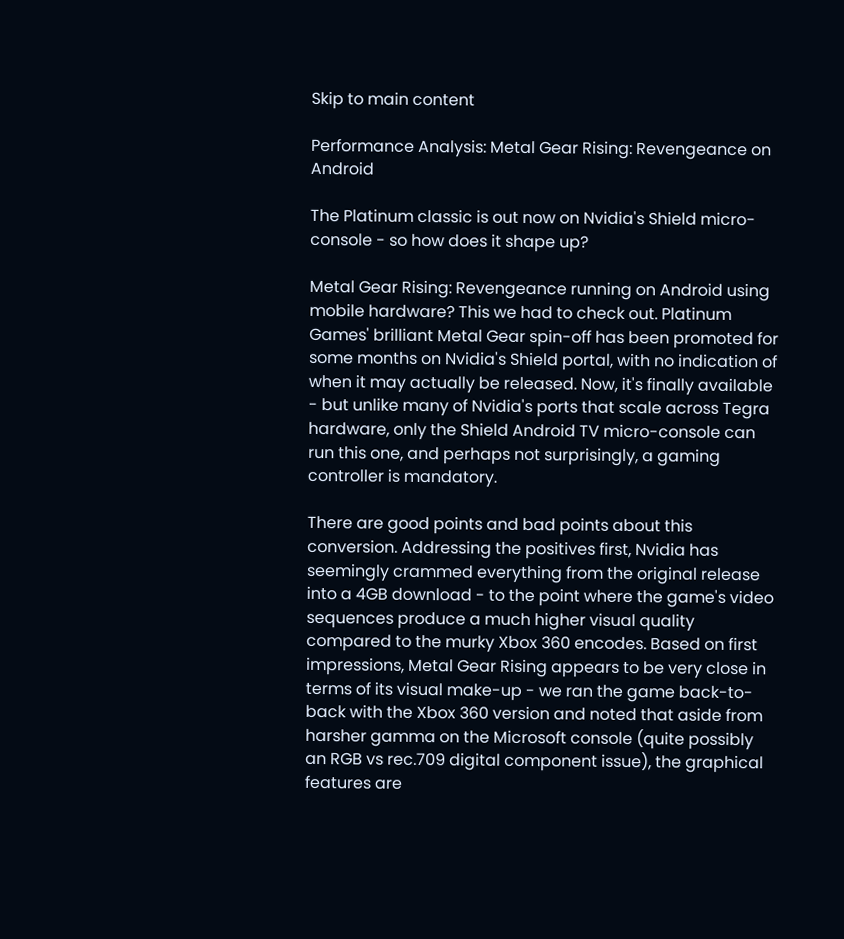Skip to main content

Performance Analysis: Metal Gear Rising: Revengeance on Android

The Platinum classic is out now on Nvidia's Shield micro-console - so how does it shape up?

Metal Gear Rising: Revengeance running on Android using mobile hardware? This we had to check out. Platinum Games' brilliant Metal Gear spin-off has been promoted for some months on Nvidia's Shield portal, with no indication of when it may actually be released. Now, it's finally available - but unlike many of Nvidia's ports that scale across Tegra hardware, only the Shield Android TV micro-console can run this one, and perhaps not surprisingly, a gaming controller is mandatory.

There are good points and bad points about this conversion. Addressing the positives first, Nvidia has seemingly crammed everything from the original release into a 4GB download - to the point where the game's video sequences produce a much higher visual quality compared to the murky Xbox 360 encodes. Based on first impressions, Metal Gear Rising appears to be very close in terms of its visual make-up - we ran the game back-to-back with the Xbox 360 version and noted that aside from harsher gamma on the Microsoft console (quite possibly an RGB vs rec.709 digital component issue), the graphical features are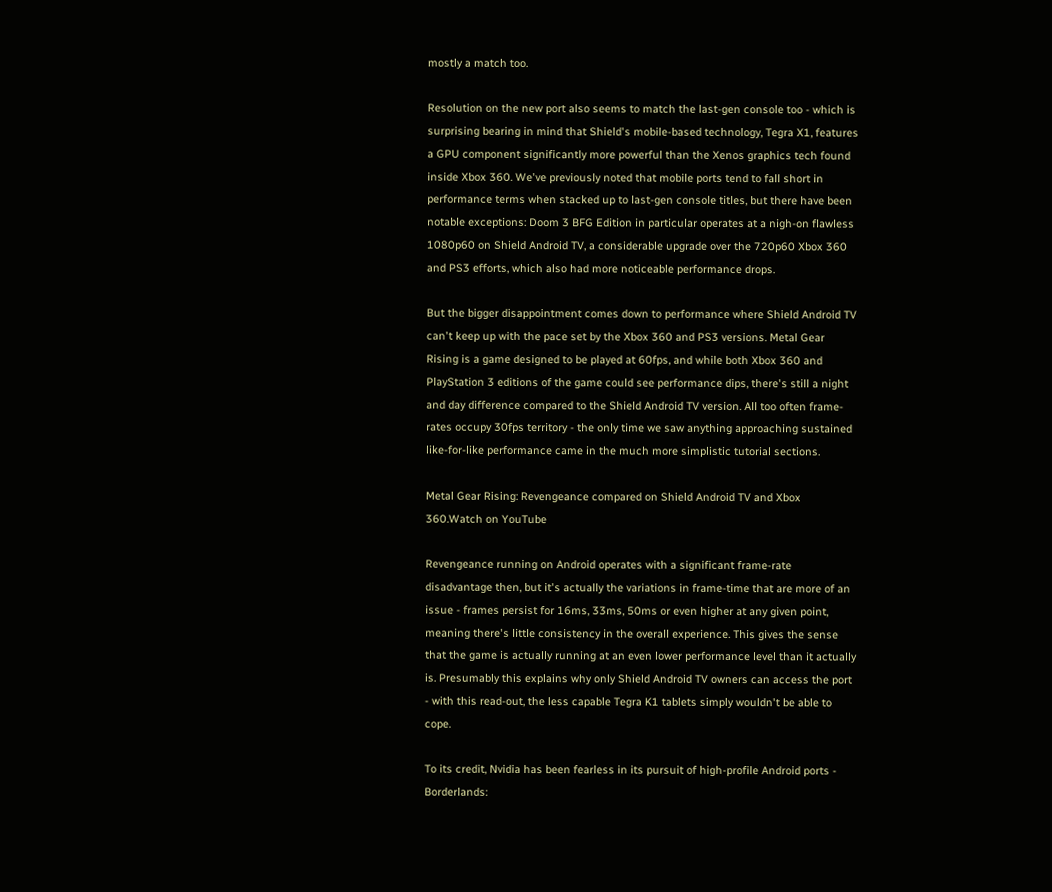mostly a match too.

Resolution on the new port also seems to match the last-gen console too - which is surprising bearing in mind that Shield's mobile-based technology, Tegra X1, features a GPU component significantly more powerful than the Xenos graphics tech found inside Xbox 360. We've previously noted that mobile ports tend to fall short in performance terms when stacked up to last-gen console titles, but there have been notable exceptions: Doom 3 BFG Edition in particular operates at a nigh-on flawless 1080p60 on Shield Android TV, a considerable upgrade over the 720p60 Xbox 360 and PS3 efforts, which also had more noticeable performance drops.

But the bigger disappointment comes down to performance where Shield Android TV can't keep up with the pace set by the Xbox 360 and PS3 versions. Metal Gear Rising is a game designed to be played at 60fps, and while both Xbox 360 and PlayStation 3 editions of the game could see performance dips, there's still a night and day difference compared to the Shield Android TV version. All too often frame-rates occupy 30fps territory - the only time we saw anything approaching sustained like-for-like performance came in the much more simplistic tutorial sections.

Metal Gear Rising: Revengeance compared on Shield Android TV and Xbox 360.Watch on YouTube

Revengeance running on Android operates with a significant frame-rate disadvantage then, but it's actually the variations in frame-time that are more of an issue - frames persist for 16ms, 33ms, 50ms or even higher at any given point, meaning there's little consistency in the overall experience. This gives the sense that the game is actually running at an even lower performance level than it actually is. Presumably this explains why only Shield Android TV owners can access the port - with this read-out, the less capable Tegra K1 tablets simply wouldn't be able to cope.

To its credit, Nvidia has been fearless in its pursuit of high-profile Android ports - Borderlands: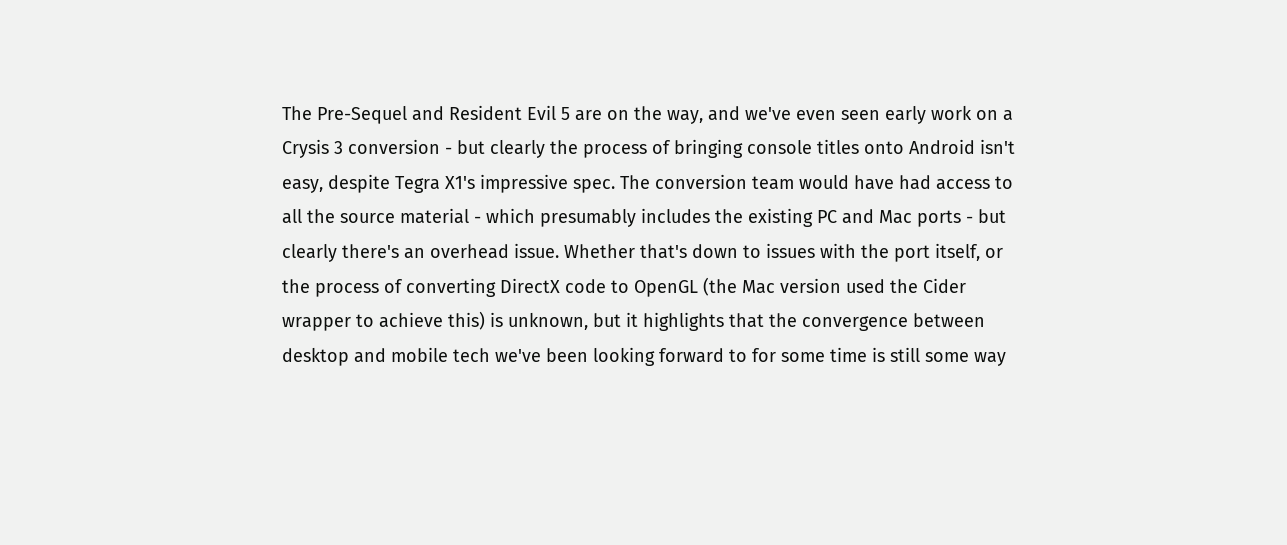The Pre-Sequel and Resident Evil 5 are on the way, and we've even seen early work on a Crysis 3 conversion - but clearly the process of bringing console titles onto Android isn't easy, despite Tegra X1's impressive spec. The conversion team would have had access to all the source material - which presumably includes the existing PC and Mac ports - but clearly there's an overhead issue. Whether that's down to issues with the port itself, or the process of converting DirectX code to OpenGL (the Mac version used the Cider wrapper to achieve this) is unknown, but it highlights that the convergence between desktop and mobile tech we've been looking forward to for some time is still some way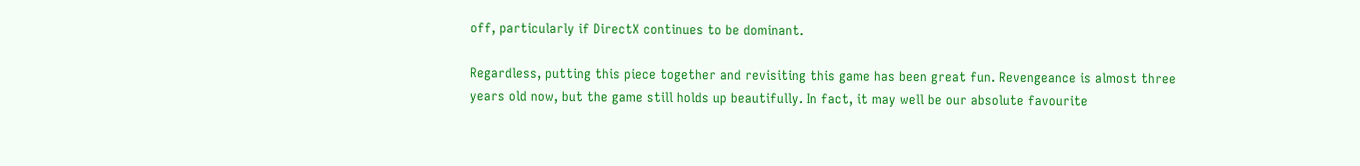off, particularly if DirectX continues to be dominant.

Regardless, putting this piece together and revisiting this game has been great fun. Revengeance is almost three years old now, but the game still holds up beautifully. In fact, it may well be our absolute favourite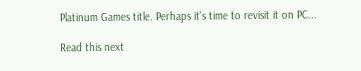Platinum Games title. Perhaps it's time to revisit it on PC...

Read this next